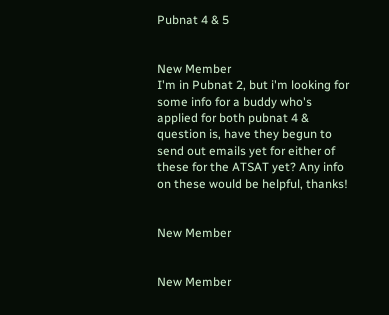Pubnat 4 & 5


New Member
I'm in Pubnat 2, but i'm looking for some info for a buddy who's applied for both pubnat 4 & question is, have they begun to send out emails yet for either of these for the ATSAT yet? Any info on these would be helpful, thanks!


New Member


New Member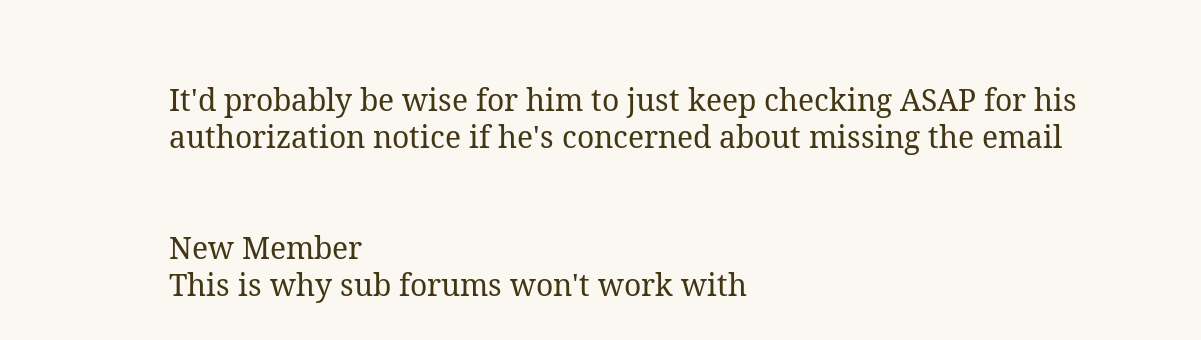It'd probably be wise for him to just keep checking ASAP for his authorization notice if he's concerned about missing the email


New Member
This is why sub forums won't work with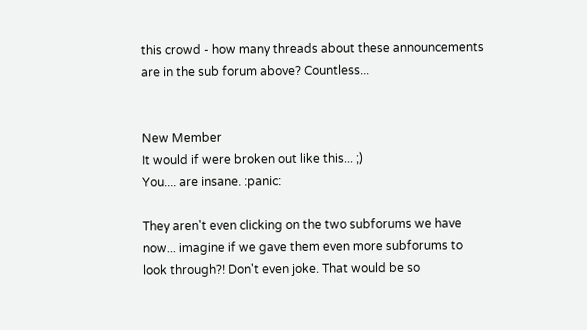this crowd - how many threads about these announcements are in the sub forum above? Countless...


New Member
It would if were broken out like this... ;)
You.... are insane. :panic:

They aren't even clicking on the two subforums we have now... imagine if we gave them even more subforums to look through?! Don't even joke. That would be so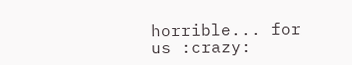horrible... for us :crazy: